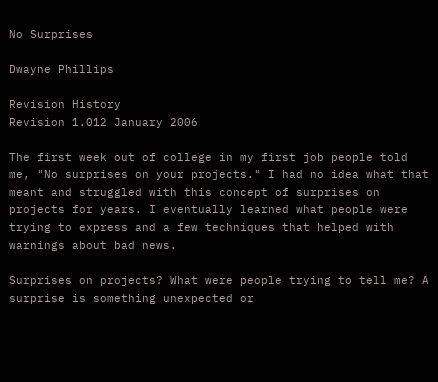No Surprises

Dwayne Phillips

Revision History
Revision 1.012 January 2006

The first week out of college in my first job people told me, "No surprises on your projects." I had no idea what that meant and struggled with this concept of surprises on projects for years. I eventually learned what people were trying to express and a few techniques that helped with warnings about bad news.

Surprises on projects? What were people trying to tell me? A surprise is something unexpected or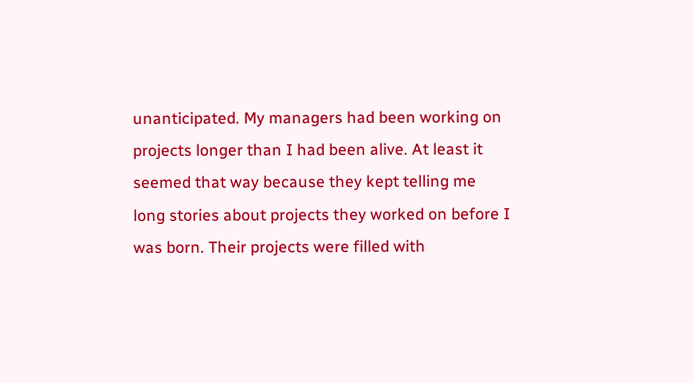unanticipated. My managers had been working on projects longer than I had been alive. At least it seemed that way because they kept telling me long stories about projects they worked on before I was born. Their projects were filled with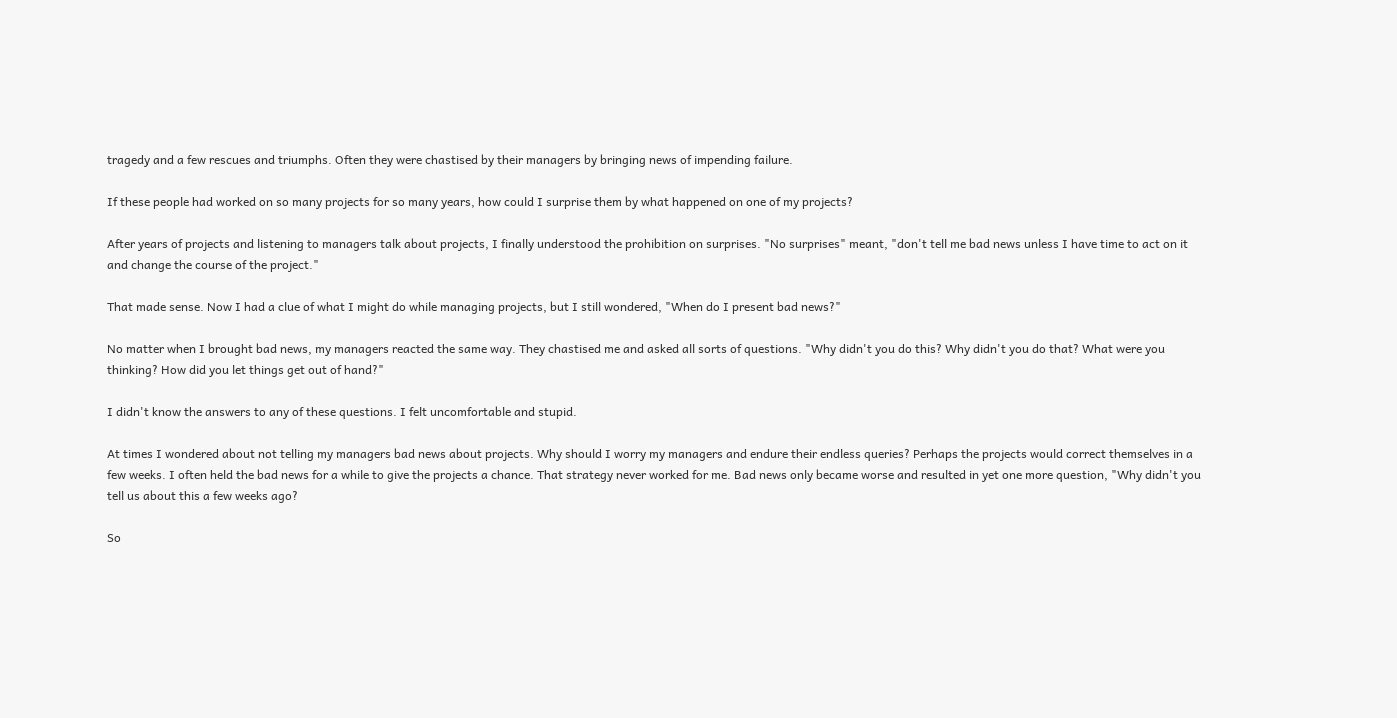tragedy and a few rescues and triumphs. Often they were chastised by their managers by bringing news of impending failure.

If these people had worked on so many projects for so many years, how could I surprise them by what happened on one of my projects?

After years of projects and listening to managers talk about projects, I finally understood the prohibition on surprises. "No surprises" meant, "don't tell me bad news unless I have time to act on it and change the course of the project."

That made sense. Now I had a clue of what I might do while managing projects, but I still wondered, "When do I present bad news?"

No matter when I brought bad news, my managers reacted the same way. They chastised me and asked all sorts of questions. "Why didn't you do this? Why didn't you do that? What were you thinking? How did you let things get out of hand?"

I didn't know the answers to any of these questions. I felt uncomfortable and stupid.

At times I wondered about not telling my managers bad news about projects. Why should I worry my managers and endure their endless queries? Perhaps the projects would correct themselves in a few weeks. I often held the bad news for a while to give the projects a chance. That strategy never worked for me. Bad news only became worse and resulted in yet one more question, "Why didn't you tell us about this a few weeks ago?

So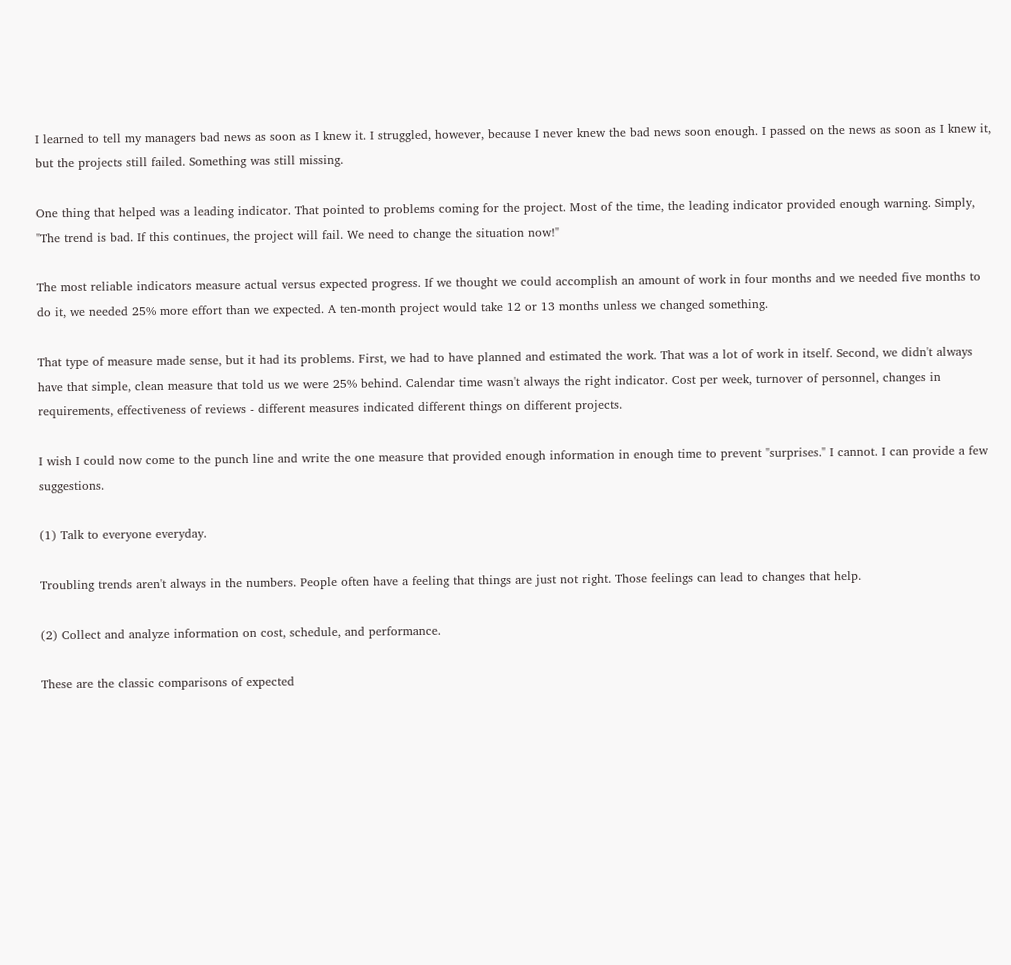I learned to tell my managers bad news as soon as I knew it. I struggled, however, because I never knew the bad news soon enough. I passed on the news as soon as I knew it, but the projects still failed. Something was still missing.

One thing that helped was a leading indicator. That pointed to problems coming for the project. Most of the time, the leading indicator provided enough warning. Simply, "The trend is bad. If this continues, the project will fail. We need to change the situation now!"

The most reliable indicators measure actual versus expected progress. If we thought we could accomplish an amount of work in four months and we needed five months to do it, we needed 25% more effort than we expected. A ten-month project would take 12 or 13 months unless we changed something.

That type of measure made sense, but it had its problems. First, we had to have planned and estimated the work. That was a lot of work in itself. Second, we didn't always have that simple, clean measure that told us we were 25% behind. Calendar time wasn't always the right indicator. Cost per week, turnover of personnel, changes in requirements, effectiveness of reviews - different measures indicated different things on different projects.

I wish I could now come to the punch line and write the one measure that provided enough information in enough time to prevent "surprises." I cannot. I can provide a few suggestions.

(1) Talk to everyone everyday.

Troubling trends aren't always in the numbers. People often have a feeling that things are just not right. Those feelings can lead to changes that help.

(2) Collect and analyze information on cost, schedule, and performance.

These are the classic comparisons of expected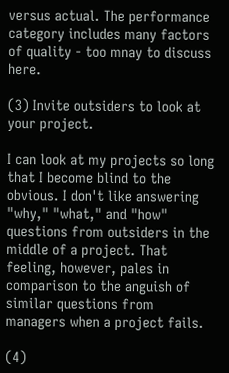versus actual. The performance category includes many factors of quality - too mnay to discuss here.

(3) Invite outsiders to look at your project.

I can look at my projects so long that I become blind to the obvious. I don't like answering "why," "what," and "how" questions from outsiders in the middle of a project. That feeling, however, pales in comparison to the anguish of similar questions from managers when a project fails.

(4)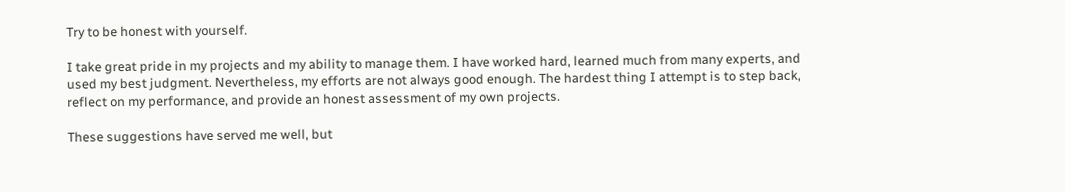Try to be honest with yourself.

I take great pride in my projects and my ability to manage them. I have worked hard, learned much from many experts, and used my best judgment. Nevertheless, my efforts are not always good enough. The hardest thing I attempt is to step back, reflect on my performance, and provide an honest assessment of my own projects.

These suggestions have served me well, but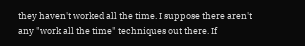they haven't worked all the time. I suppose there aren't any "work all the time" techniques out there. If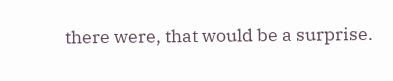there were, that would be a surprise.